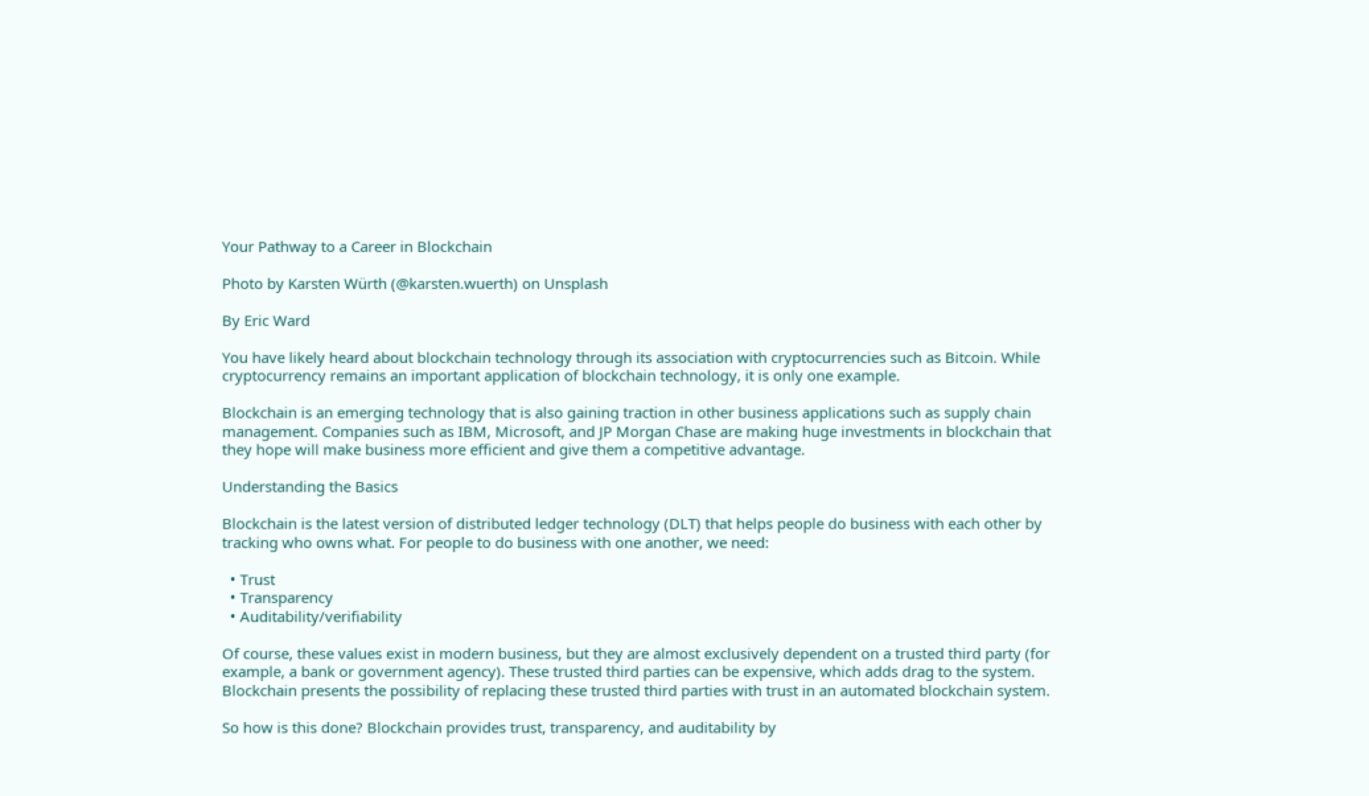Your Pathway to a Career in Blockchain

Photo by Karsten Würth (@karsten.wuerth) on Unsplash

By Eric Ward

You have likely heard about blockchain technology through its association with cryptocurrencies such as Bitcoin. While cryptocurrency remains an important application of blockchain technology, it is only one example.

Blockchain is an emerging technology that is also gaining traction in other business applications such as supply chain management. Companies such as IBM, Microsoft, and JP Morgan Chase are making huge investments in blockchain that they hope will make business more efficient and give them a competitive advantage.

Understanding the Basics

Blockchain is the latest version of distributed ledger technology (DLT) that helps people do business with each other by tracking who owns what. For people to do business with one another, we need:

  • Trust
  • Transparency
  • Auditability/verifiability

Of course, these values exist in modern business, but they are almost exclusively dependent on a trusted third party (for example, a bank or government agency). These trusted third parties can be expensive, which adds drag to the system. Blockchain presents the possibility of replacing these trusted third parties with trust in an automated blockchain system.

So how is this done? Blockchain provides trust, transparency, and auditability by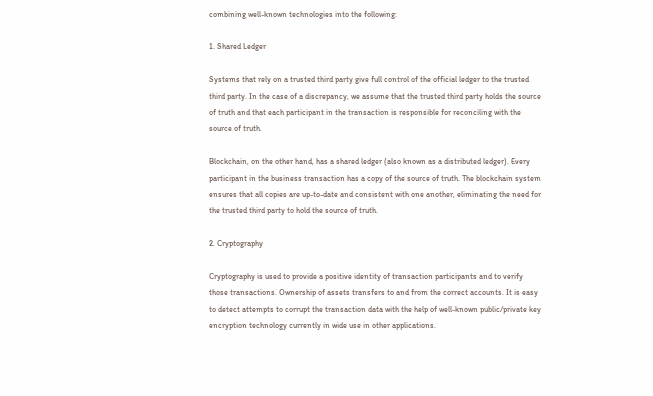combining well-known technologies into the following:

1. Shared Ledger

Systems that rely on a trusted third party give full control of the official ledger to the trusted third party. In the case of a discrepancy, we assume that the trusted third party holds the source of truth and that each participant in the transaction is responsible for reconciling with the source of truth.

Blockchain, on the other hand, has a shared ledger (also known as a distributed ledger). Every participant in the business transaction has a copy of the source of truth. The blockchain system ensures that all copies are up-to-date and consistent with one another, eliminating the need for the trusted third party to hold the source of truth.

2. Cryptography

Cryptography is used to provide a positive identity of transaction participants and to verify those transactions. Ownership of assets transfers to and from the correct accounts. It is easy to detect attempts to corrupt the transaction data with the help of well-known public/private key encryption technology currently in wide use in other applications.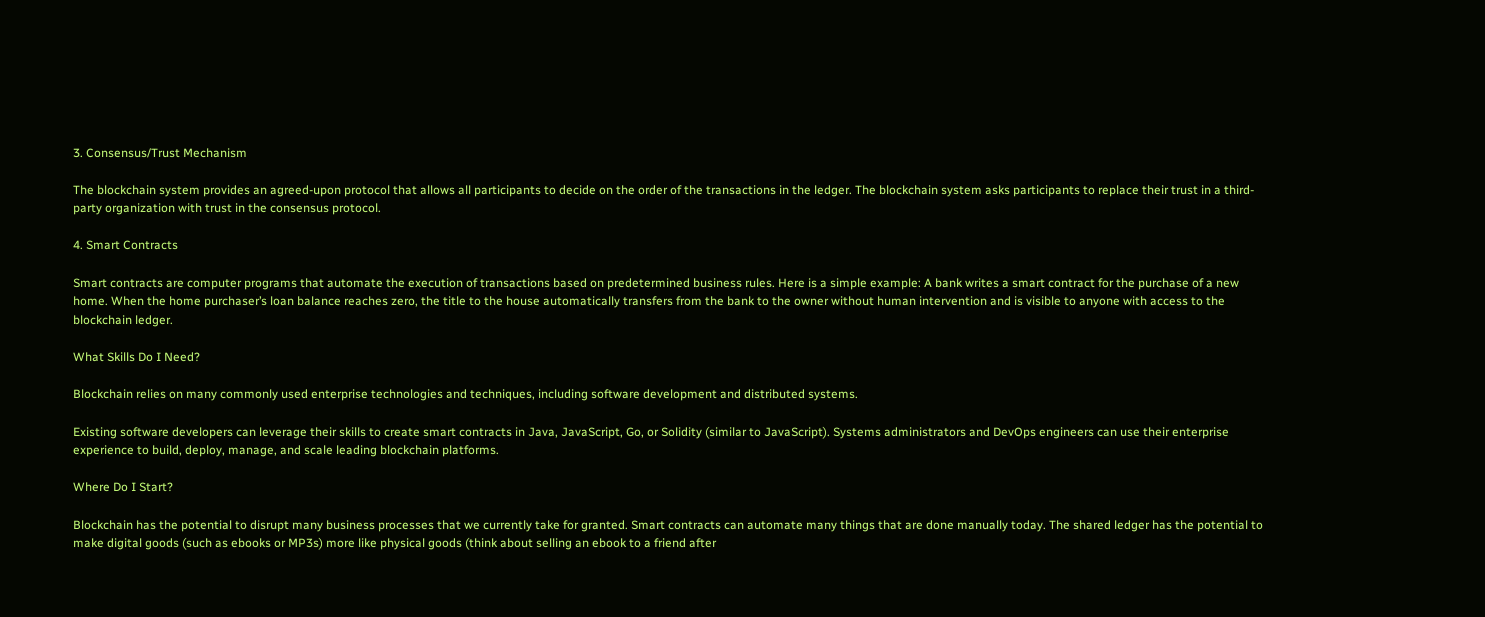3. Consensus/Trust Mechanism

The blockchain system provides an agreed-upon protocol that allows all participants to decide on the order of the transactions in the ledger. The blockchain system asks participants to replace their trust in a third-party organization with trust in the consensus protocol.

4. Smart Contracts

Smart contracts are computer programs that automate the execution of transactions based on predetermined business rules. Here is a simple example: A bank writes a smart contract for the purchase of a new home. When the home purchaser’s loan balance reaches zero, the title to the house automatically transfers from the bank to the owner without human intervention and is visible to anyone with access to the blockchain ledger.

What Skills Do I Need?

Blockchain relies on many commonly used enterprise technologies and techniques, including software development and distributed systems.

Existing software developers can leverage their skills to create smart contracts in Java, JavaScript, Go, or Solidity (similar to JavaScript). Systems administrators and DevOps engineers can use their enterprise experience to build, deploy, manage, and scale leading blockchain platforms.

Where Do I Start?

Blockchain has the potential to disrupt many business processes that we currently take for granted. Smart contracts can automate many things that are done manually today. The shared ledger has the potential to make digital goods (such as ebooks or MP3s) more like physical goods (think about selling an ebook to a friend after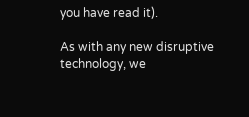you have read it).

As with any new disruptive technology, we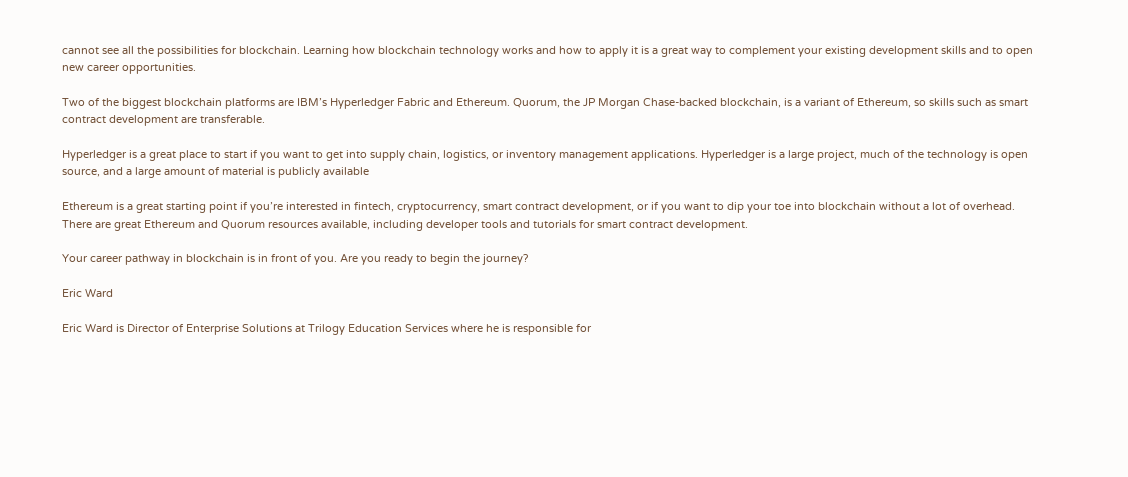cannot see all the possibilities for blockchain. Learning how blockchain technology works and how to apply it is a great way to complement your existing development skills and to open new career opportunities.

Two of the biggest blockchain platforms are IBM’s Hyperledger Fabric and Ethereum. Quorum, the JP Morgan Chase-backed blockchain, is a variant of Ethereum, so skills such as smart contract development are transferable.

Hyperledger is a great place to start if you want to get into supply chain, logistics, or inventory management applications. Hyperledger is a large project, much of the technology is open source, and a large amount of material is publicly available

Ethereum is a great starting point if you’re interested in fintech, cryptocurrency, smart contract development, or if you want to dip your toe into blockchain without a lot of overhead. There are great Ethereum and Quorum resources available, including developer tools and tutorials for smart contract development.

Your career pathway in blockchain is in front of you. Are you ready to begin the journey?

Eric Ward

Eric Ward is Director of Enterprise Solutions at Trilogy Education Services where he is responsible for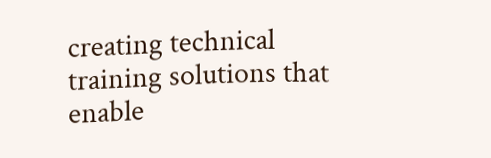creating technical training solutions that enable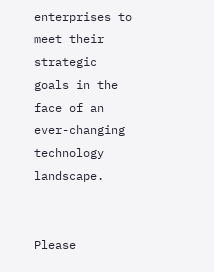enterprises to meet their strategic goals in the face of an ever-changing technology landscape.


Please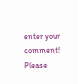enter your comment!
Please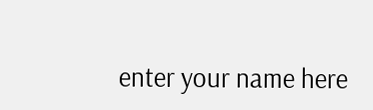enter your name here